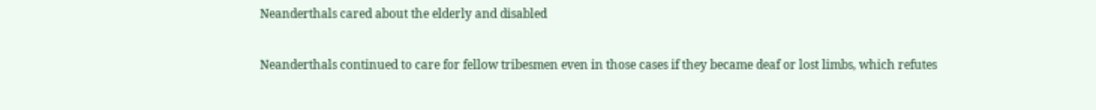Neanderthals cared about the elderly and disabled

Neanderthals continued to care for fellow tribesmen even in those cases if they became deaf or lost limbs, which refutes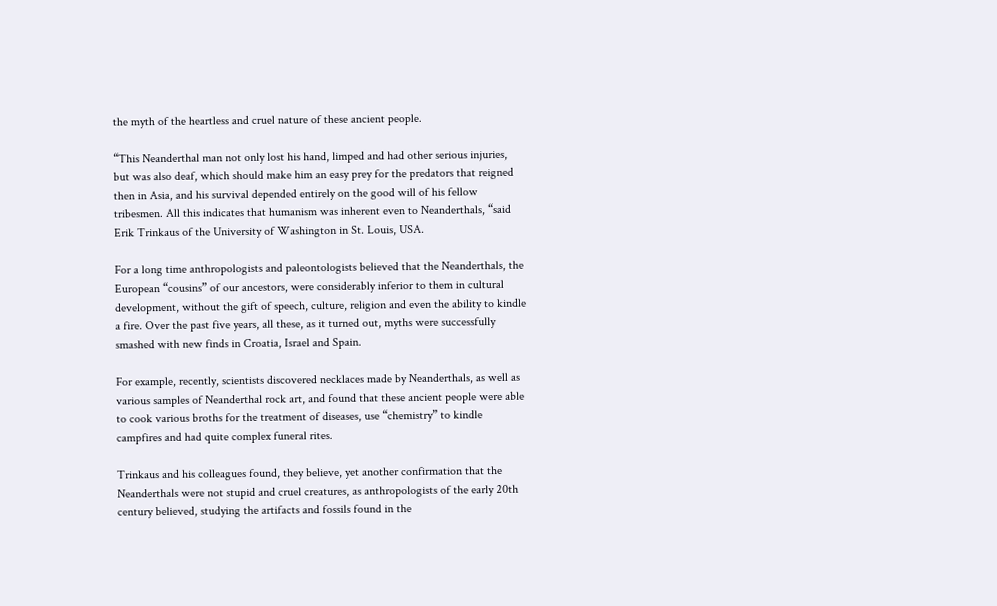the myth of the heartless and cruel nature of these ancient people.

“This Neanderthal man not only lost his hand, limped and had other serious injuries, but was also deaf, which should make him an easy prey for the predators that reigned then in Asia, and his survival depended entirely on the good will of his fellow tribesmen. All this indicates that humanism was inherent even to Neanderthals, “said Erik Trinkaus of the University of Washington in St. Louis, USA.

For a long time anthropologists and paleontologists believed that the Neanderthals, the European “cousins” of our ancestors, were considerably inferior to them in cultural development, without the gift of speech, culture, religion and even the ability to kindle a fire. Over the past five years, all these, as it turned out, myths were successfully smashed with new finds in Croatia, Israel and Spain.

For example, recently, scientists discovered necklaces made by Neanderthals, as well as various samples of Neanderthal rock art, and found that these ancient people were able to cook various broths for the treatment of diseases, use “chemistry” to kindle campfires and had quite complex funeral rites.

Trinkaus and his colleagues found, they believe, yet another confirmation that the Neanderthals were not stupid and cruel creatures, as anthropologists of the early 20th century believed, studying the artifacts and fossils found in the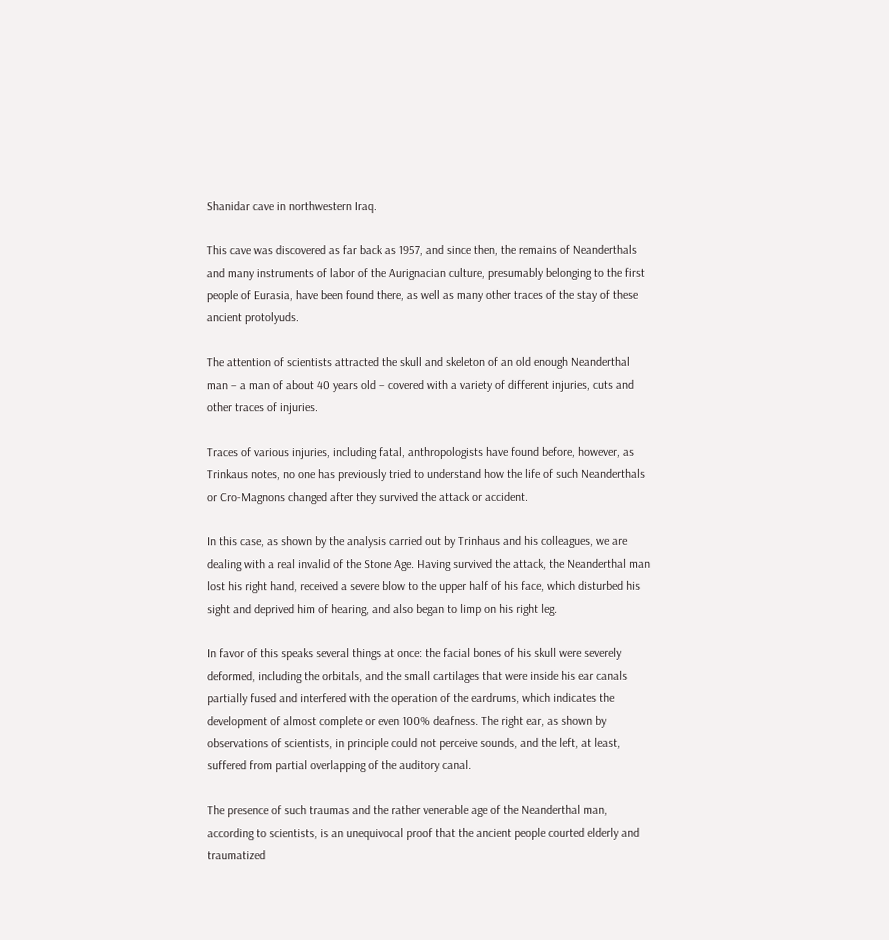Shanidar cave in northwestern Iraq.

This cave was discovered as far back as 1957, and since then, the remains of Neanderthals and many instruments of labor of the Aurignacian culture, presumably belonging to the first people of Eurasia, have been found there, as well as many other traces of the stay of these ancient protolyuds.

The attention of scientists attracted the skull and skeleton of an old enough Neanderthal man – a man of about 40 years old – covered with a variety of different injuries, cuts and other traces of injuries.

Traces of various injuries, including fatal, anthropologists have found before, however, as Trinkaus notes, no one has previously tried to understand how the life of such Neanderthals or Cro-Magnons changed after they survived the attack or accident.

In this case, as shown by the analysis carried out by Trinhaus and his colleagues, we are dealing with a real invalid of the Stone Age. Having survived the attack, the Neanderthal man lost his right hand, received a severe blow to the upper half of his face, which disturbed his sight and deprived him of hearing, and also began to limp on his right leg.

In favor of this speaks several things at once: the facial bones of his skull were severely deformed, including the orbitals, and the small cartilages that were inside his ear canals partially fused and interfered with the operation of the eardrums, which indicates the development of almost complete or even 100% deafness. The right ear, as shown by observations of scientists, in principle could not perceive sounds, and the left, at least, suffered from partial overlapping of the auditory canal.

The presence of such traumas and the rather venerable age of the Neanderthal man, according to scientists, is an unequivocal proof that the ancient people courted elderly and traumatized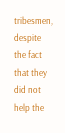tribesmen, despite the fact that they did not help the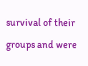survival of their groups and were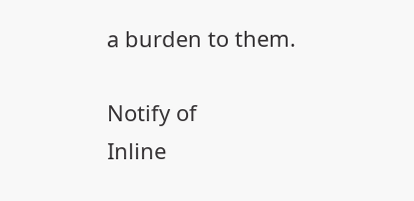a burden to them.

Notify of
Inline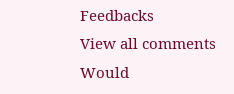Feedbacks
View all comments
Would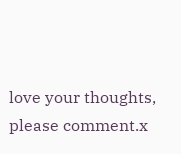love your thoughts, please comment.x